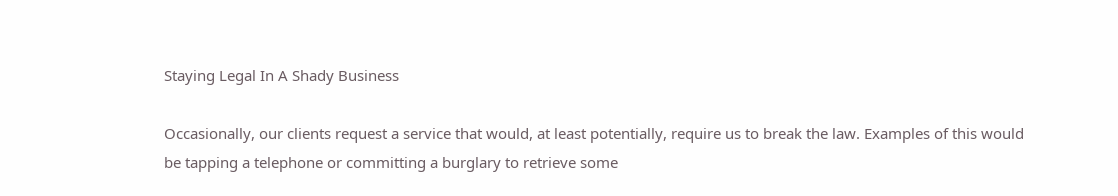Staying Legal In A Shady Business

Occasionally, our clients request a service that would, at least potentially, require us to break the law. Examples of this would be tapping a telephone or committing a burglary to retrieve some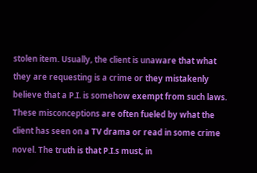stolen item. Usually, the client is unaware that what they are requesting is a crime or they mistakenly believe that a P.I. is somehow exempt from such laws. These misconceptions are often fueled by what the client has seen on a TV drama or read in some crime novel. The truth is that P.I.s must, in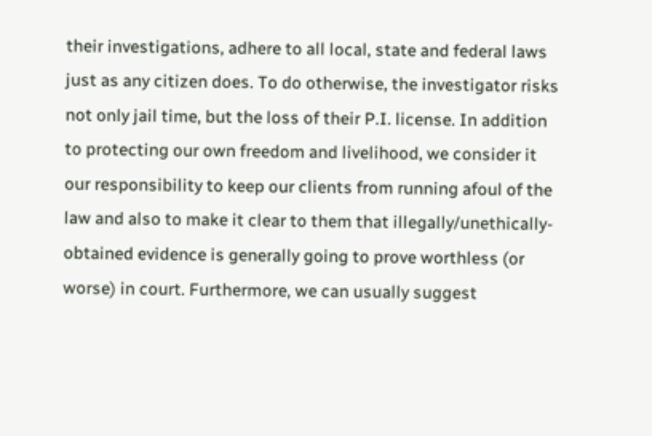their investigations, adhere to all local, state and federal laws just as any citizen does. To do otherwise, the investigator risks not only jail time, but the loss of their P.I. license. In addition to protecting our own freedom and livelihood, we consider it our responsibility to keep our clients from running afoul of the law and also to make it clear to them that illegally/unethically-obtained evidence is generally going to prove worthless (or worse) in court. Furthermore, we can usually suggest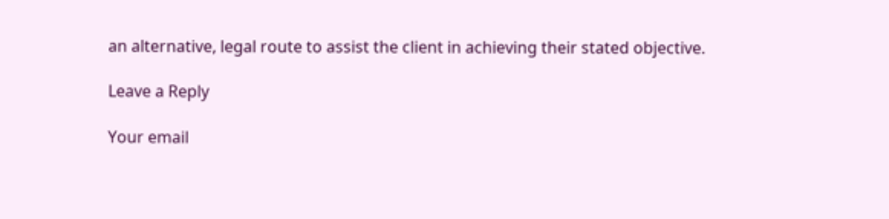an alternative, legal route to assist the client in achieving their stated objective.

Leave a Reply

Your email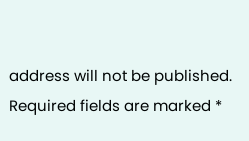address will not be published. Required fields are marked *